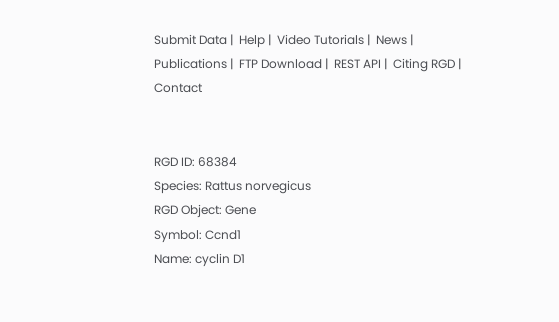Submit Data |  Help |  Video Tutorials |  News |  Publications |  FTP Download |  REST API |  Citing RGD |  Contact


RGD ID: 68384
Species: Rattus norvegicus
RGD Object: Gene
Symbol: Ccnd1
Name: cyclin D1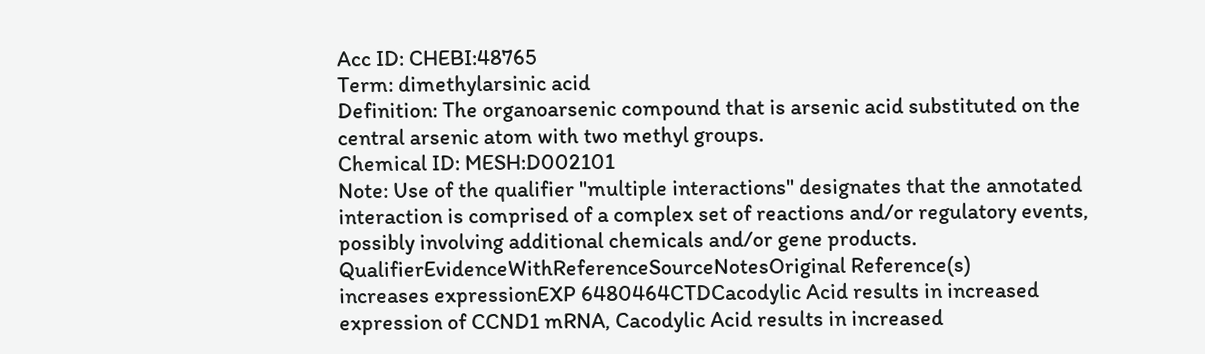Acc ID: CHEBI:48765
Term: dimethylarsinic acid
Definition: The organoarsenic compound that is arsenic acid substituted on the central arsenic atom with two methyl groups.
Chemical ID: MESH:D002101
Note: Use of the qualifier "multiple interactions" designates that the annotated interaction is comprised of a complex set of reactions and/or regulatory events, possibly involving additional chemicals and/or gene products.
QualifierEvidenceWithReferenceSourceNotesOriginal Reference(s)
increases expressionEXP 6480464CTDCacodylic Acid results in increased expression of CCND1 mRNA, Cacodylic Acid results in increased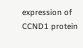expression of CCND1 protein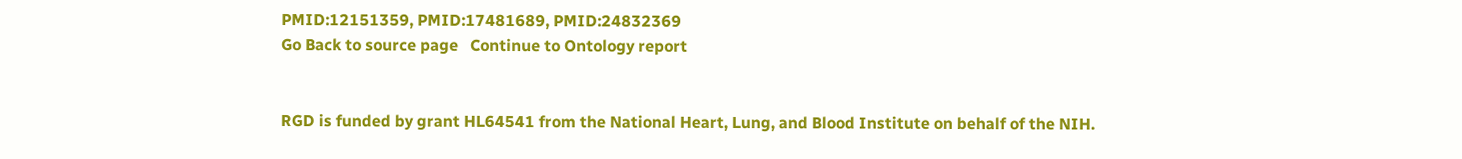PMID:12151359, PMID:17481689, PMID:24832369
Go Back to source page   Continue to Ontology report


RGD is funded by grant HL64541 from the National Heart, Lung, and Blood Institute on behalf of the NIH.